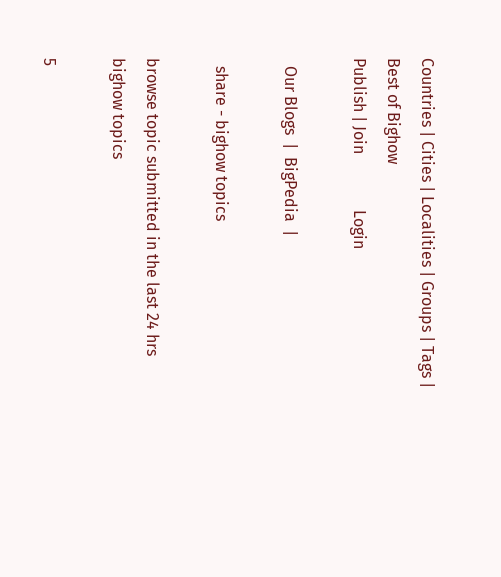Countries | Cities | Localities | Groups | Tags | Best of Bighow
Publish | Join              Login

  Our Blogs  |  BigPedia  |

  share - bighow topics

browse topic submitted in the last 24 hrs
bighow topics

5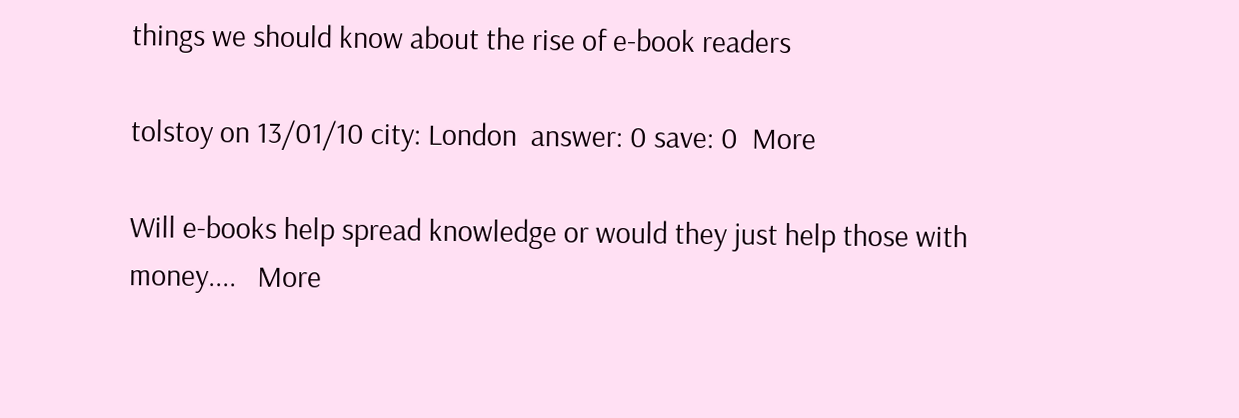things we should know about the rise of e-book readers

tolstoy on 13/01/10 city: London  answer: 0 save: 0  More

Will e-books help spread knowledge or would they just help those with money....   More